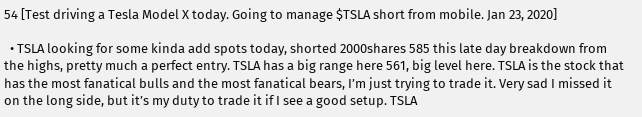54 [Test driving a Tesla Model X today. Going to manage $TSLA short from mobile. Jan 23, 2020]

  • TSLA looking for some kinda add spots today, shorted 2000shares 585 this late day breakdown from the highs, pretty much a perfect entry. TSLA has a big range here 561, big level here. TSLA is the stock that has the most fanatical bulls and the most fanatical bears, I’m just trying to trade it. Very sad I missed it on the long side, but it’s my duty to trade it if I see a good setup. TSLA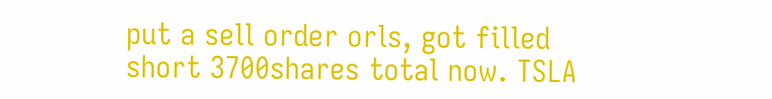put a sell order orls, got filled short 3700shares total now. TSLA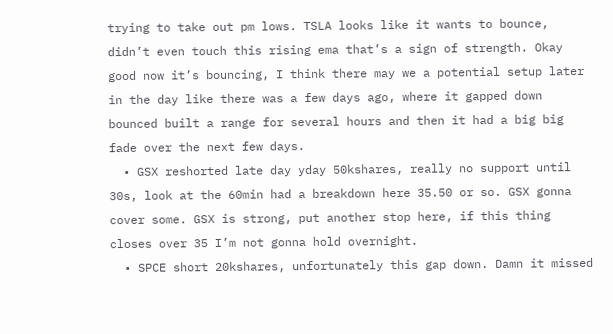trying to take out pm lows. TSLA looks like it wants to bounce, didn’t even touch this rising ema that’s a sign of strength. Okay good now it’s bouncing, I think there may we a potential setup later in the day like there was a few days ago, where it gapped down bounced built a range for several hours and then it had a big big fade over the next few days.
  • GSX reshorted late day yday 50kshares, really no support until 30s, look at the 60min had a breakdown here 35.50 or so. GSX gonna cover some. GSX is strong, put another stop here, if this thing closes over 35 I’m not gonna hold overnight.
  • SPCE short 20kshares, unfortunately this gap down. Damn it missed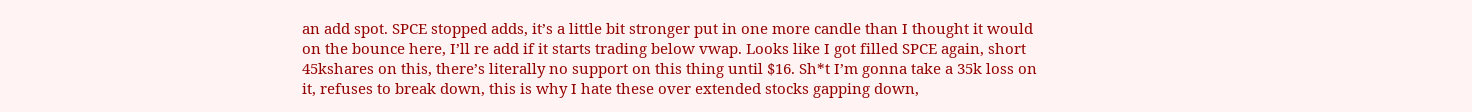an add spot. SPCE stopped adds, it’s a little bit stronger put in one more candle than I thought it would on the bounce here, I’ll re add if it starts trading below vwap. Looks like I got filled SPCE again, short 45kshares on this, there’s literally no support on this thing until $16. Sh*t I’m gonna take a 35k loss on it, refuses to break down, this is why I hate these over extended stocks gapping down,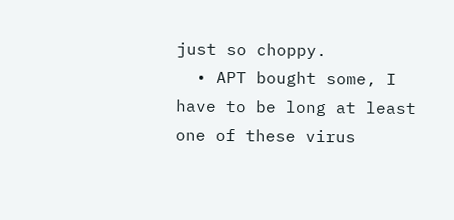just so choppy.
  • APT bought some, I have to be long at least one of these virus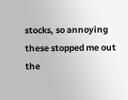stocks, so annoying these stopped me out the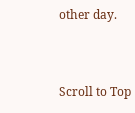other day.


Scroll to Top